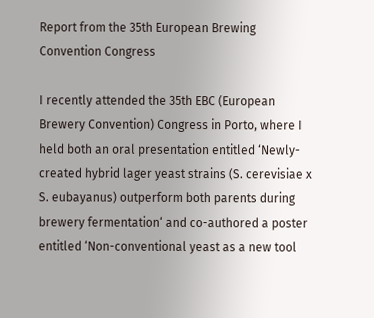Report from the 35th European Brewing Convention Congress

I recently attended the 35th EBC (European Brewery Convention) Congress in Porto, where I held both an oral presentation entitled ‘Newly-created hybrid lager yeast strains (S. cerevisiae x S. eubayanus) outperform both parents during brewery fermentation‘ and co-authored a poster entitled ‘Non-conventional yeast as a new tool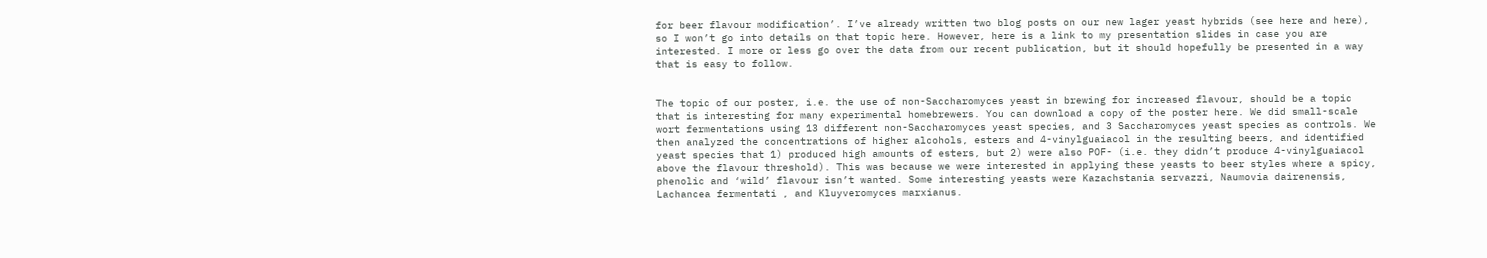for beer flavour modification’. I’ve already written two blog posts on our new lager yeast hybrids (see here and here), so I won’t go into details on that topic here. However, here is a link to my presentation slides in case you are interested. I more or less go over the data from our recent publication, but it should hopefully be presented in a way that is easy to follow.


The topic of our poster, i.e. the use of non-Saccharomyces yeast in brewing for increased flavour, should be a topic that is interesting for many experimental homebrewers. You can download a copy of the poster here. We did small-scale wort fermentations using 13 different non-Saccharomyces yeast species, and 3 Saccharomyces yeast species as controls. We then analyzed the concentrations of higher alcohols, esters and 4-vinylguaiacol in the resulting beers, and identified yeast species that 1) produced high amounts of esters, but 2) were also POF- (i.e. they didn’t produce 4-vinylguaiacol above the flavour threshold). This was because we were interested in applying these yeasts to beer styles where a spicy, phenolic and ‘wild’ flavour isn’t wanted. Some interesting yeasts were Kazachstania servazzi, Naumovia dairenensis, Lachancea fermentati , and Kluyveromyces marxianus.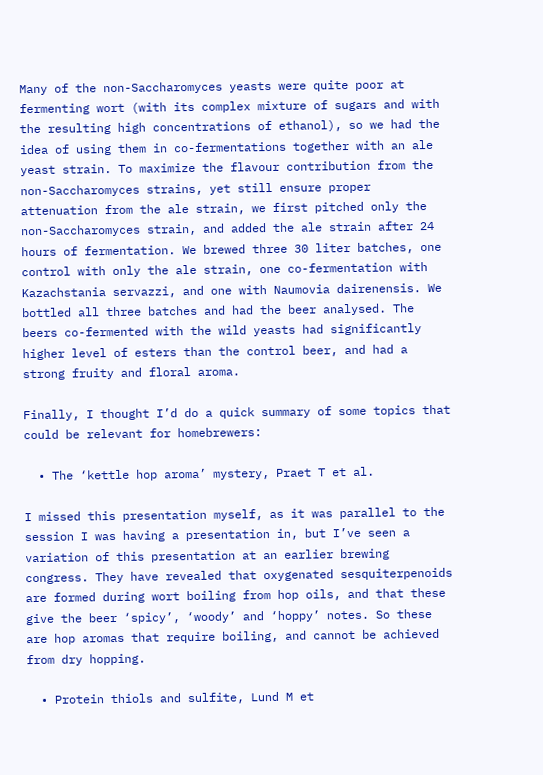Many of the non-Saccharomyces yeasts were quite poor at fermenting wort (with its complex mixture of sugars and with the resulting high concentrations of ethanol), so we had the idea of using them in co-fermentations together with an ale yeast strain. To maximize the flavour contribution from the non-Saccharomyces strains, yet still ensure proper attenuation from the ale strain, we first pitched only the non-Saccharomyces strain, and added the ale strain after 24 hours of fermentation. We brewed three 30 liter batches, one control with only the ale strain, one co-fermentation with Kazachstania servazzi, and one with Naumovia dairenensis. We bottled all three batches and had the beer analysed. The beers co-fermented with the wild yeasts had significantly higher level of esters than the control beer, and had a strong fruity and floral aroma.

Finally, I thought I’d do a quick summary of some topics that could be relevant for homebrewers:

  • The ‘kettle hop aroma’ mystery, Praet T et al.

I missed this presentation myself, as it was parallel to the session I was having a presentation in, but I’ve seen a variation of this presentation at an earlier brewing congress. They have revealed that oxygenated sesquiterpenoids are formed during wort boiling from hop oils, and that these give the beer ‘spicy’, ‘woody’ and ‘hoppy’ notes. So these are hop aromas that require boiling, and cannot be achieved from dry hopping.

  • Protein thiols and sulfite, Lund M et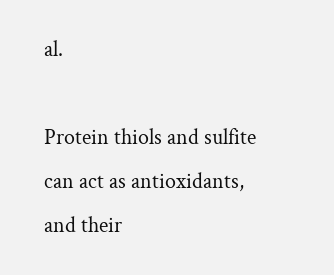al.

Protein thiols and sulfite can act as antioxidants, and their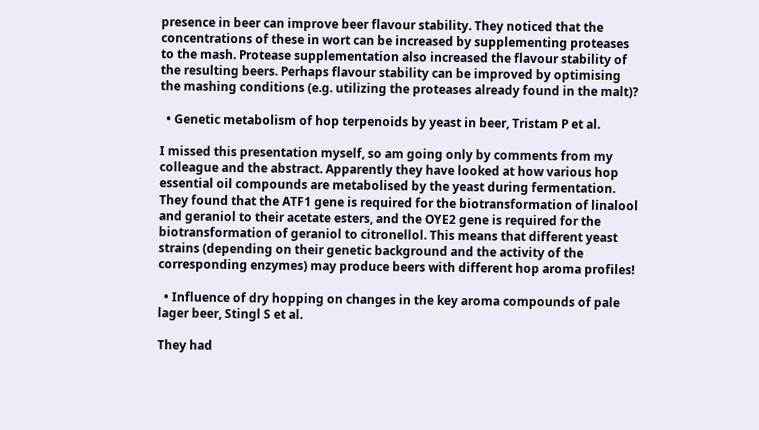presence in beer can improve beer flavour stability. They noticed that the concentrations of these in wort can be increased by supplementing proteases to the mash. Protease supplementation also increased the flavour stability of the resulting beers. Perhaps flavour stability can be improved by optimising the mashing conditions (e.g. utilizing the proteases already found in the malt)?

  • Genetic metabolism of hop terpenoids by yeast in beer, Tristam P et al.

I missed this presentation myself, so am going only by comments from my colleague and the abstract. Apparently they have looked at how various hop essential oil compounds are metabolised by the yeast during fermentation. They found that the ATF1 gene is required for the biotransformation of linalool and geraniol to their acetate esters, and the OYE2 gene is required for the biotransformation of geraniol to citronellol. This means that different yeast strains (depending on their genetic background and the activity of the corresponding enzymes) may produce beers with different hop aroma profiles!

  • Influence of dry hopping on changes in the key aroma compounds of pale lager beer, Stingl S et al.

They had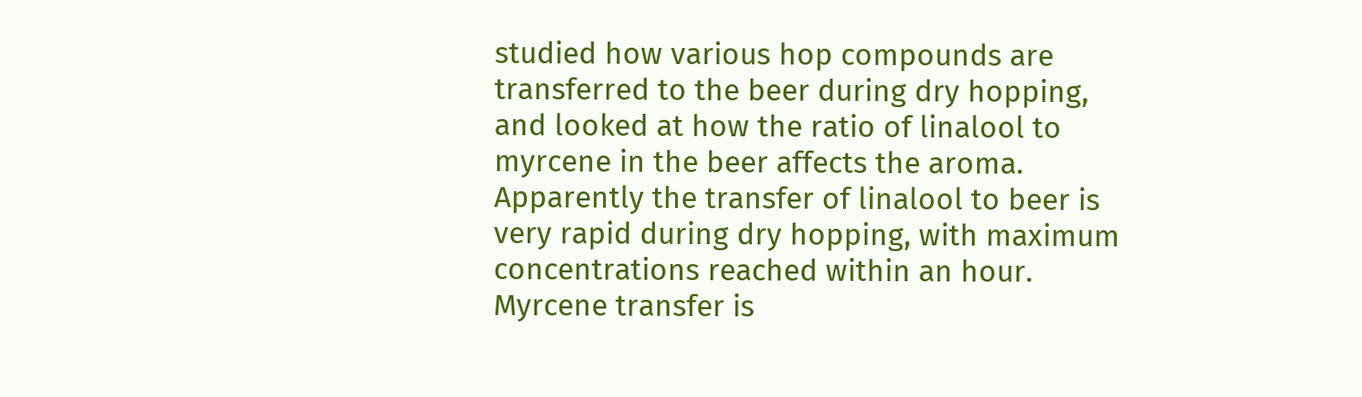studied how various hop compounds are transferred to the beer during dry hopping, and looked at how the ratio of linalool to myrcene in the beer affects the aroma. Apparently the transfer of linalool to beer is very rapid during dry hopping, with maximum concentrations reached within an hour. Myrcene transfer is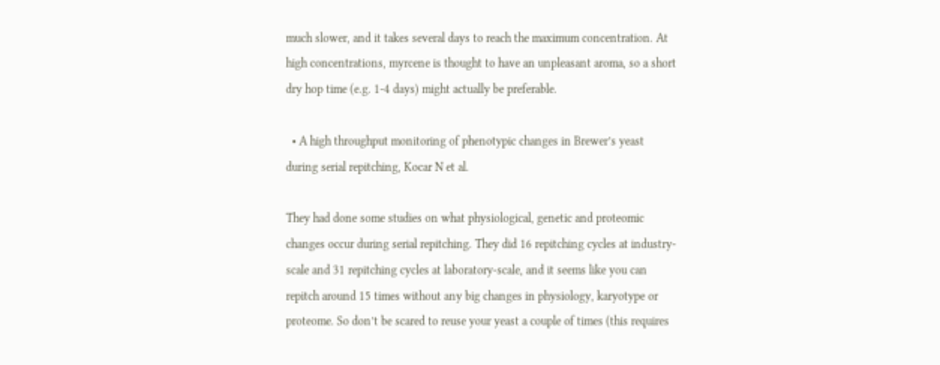much slower, and it takes several days to reach the maximum concentration. At high concentrations, myrcene is thought to have an unpleasant aroma, so a short dry hop time (e.g. 1-4 days) might actually be preferable.

  • A high throughput monitoring of phenotypic changes in Brewer’s yeast during serial repitching, Kocar N et al.

They had done some studies on what physiological, genetic and proteomic changes occur during serial repitching. They did 16 repitching cycles at industry-scale and 31 repitching cycles at laboratory-scale, and it seems like you can repitch around 15 times without any big changes in physiology, karyotype or proteome. So don’t be scared to reuse your yeast a couple of times (this requires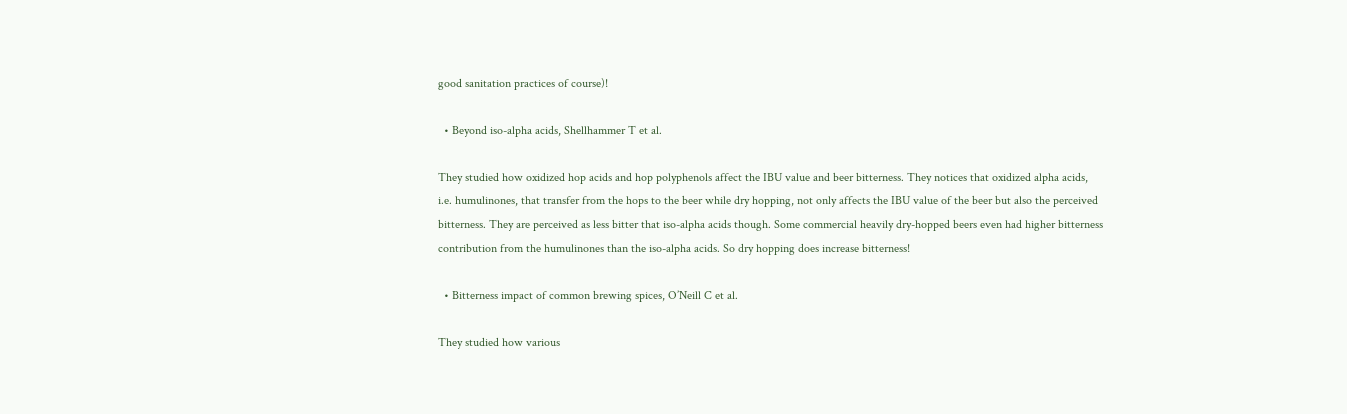good sanitation practices of course)!

  • Beyond iso-alpha acids, Shellhammer T et al.

They studied how oxidized hop acids and hop polyphenols affect the IBU value and beer bitterness. They notices that oxidized alpha acids, i.e. humulinones, that transfer from the hops to the beer while dry hopping, not only affects the IBU value of the beer but also the perceived bitterness. They are perceived as less bitter that iso-alpha acids though. Some commercial heavily dry-hopped beers even had higher bitterness contribution from the humulinones than the iso-alpha acids. So dry hopping does increase bitterness!

  • Bitterness impact of common brewing spices, O’Neill C et al.

They studied how various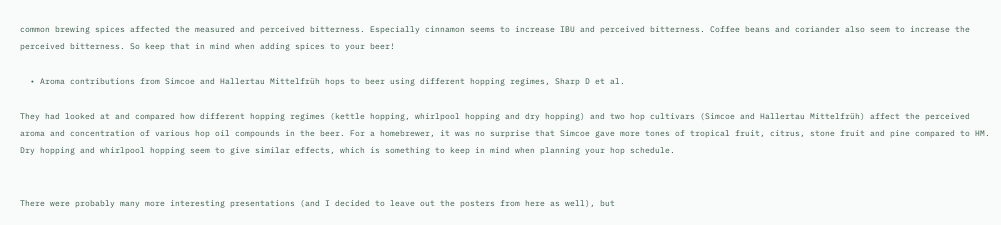common brewing spices affected the measured and perceived bitterness. Especially cinnamon seems to increase IBU and perceived bitterness. Coffee beans and coriander also seem to increase the perceived bitterness. So keep that in mind when adding spices to your beer!

  • Aroma contributions from Simcoe and Hallertau Mittelfrüh hops to beer using different hopping regimes, Sharp D et al.

They had looked at and compared how different hopping regimes (kettle hopping, whirlpool hopping and dry hopping) and two hop cultivars (Simcoe and Hallertau Mittelfrüh) affect the perceived aroma and concentration of various hop oil compounds in the beer. For a homebrewer, it was no surprise that Simcoe gave more tones of tropical fruit, citrus, stone fruit and pine compared to HM. Dry hopping and whirlpool hopping seem to give similar effects, which is something to keep in mind when planning your hop schedule.


There were probably many more interesting presentations (and I decided to leave out the posters from here as well), but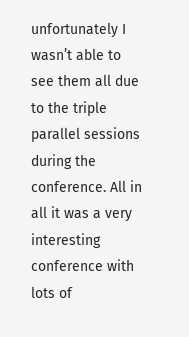unfortunately I wasn’t able to see them all due to the triple parallel sessions during the conference. All in all it was a very interesting conference with lots of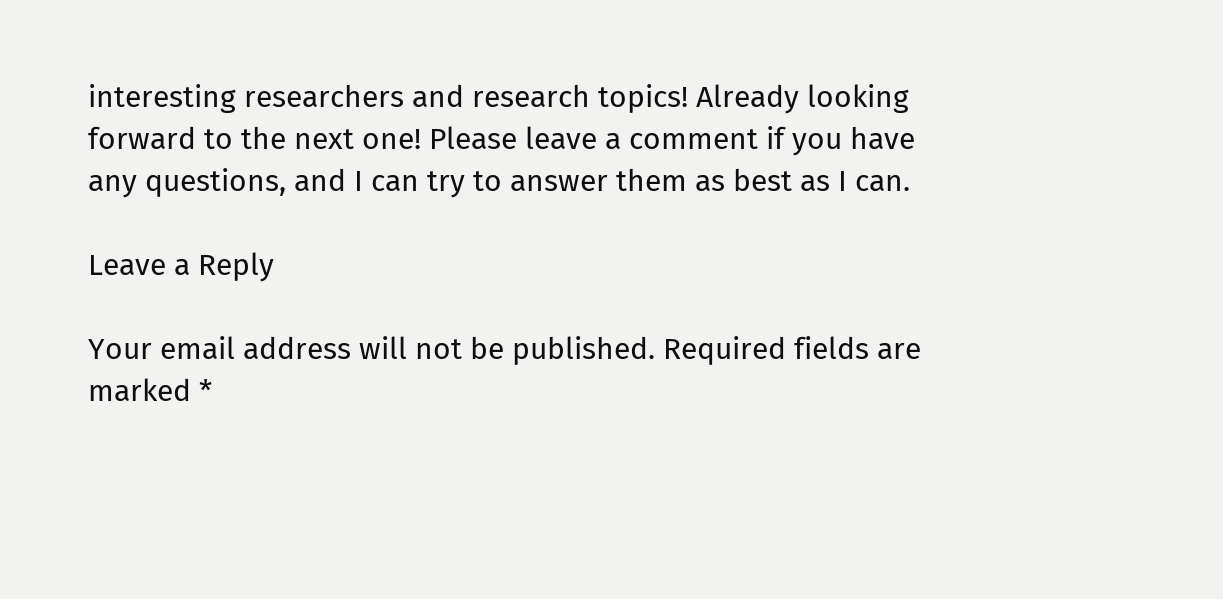interesting researchers and research topics! Already looking forward to the next one! Please leave a comment if you have any questions, and I can try to answer them as best as I can.

Leave a Reply

Your email address will not be published. Required fields are marked *